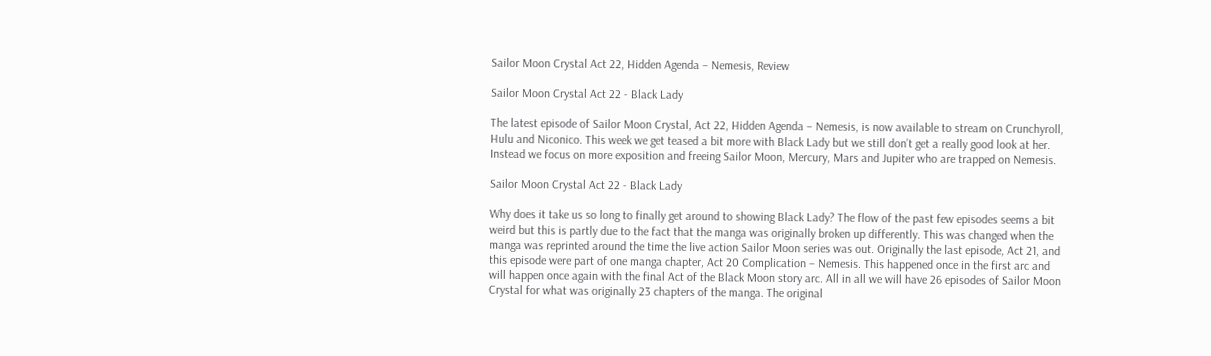Sailor Moon Crystal Act 22, Hidden Agenda – Nemesis, Review

Sailor Moon Crystal Act 22 - Black Lady

The latest episode of Sailor Moon Crystal, Act 22, Hidden Agenda – Nemesis, is now available to stream on Crunchyroll, Hulu and Niconico. This week we get teased a bit more with Black Lady but we still don’t get a really good look at her. Instead we focus on more exposition and freeing Sailor Moon, Mercury, Mars and Jupiter who are trapped on Nemesis.

Sailor Moon Crystal Act 22 - Black Lady

Why does it take us so long to finally get around to showing Black Lady? The flow of the past few episodes seems a bit weird but this is partly due to the fact that the manga was originally broken up differently. This was changed when the manga was reprinted around the time the live action Sailor Moon series was out. Originally the last episode, Act 21, and this episode were part of one manga chapter, Act 20 Complication – Nemesis. This happened once in the first arc and will happen once again with the final Act of the Black Moon story arc. All in all we will have 26 episodes of Sailor Moon Crystal for what was originally 23 chapters of the manga. The original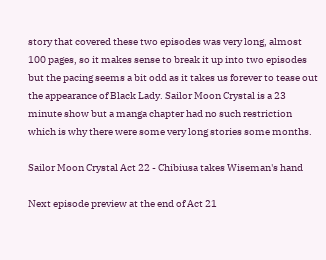story that covered these two episodes was very long, almost 100 pages, so it makes sense to break it up into two episodes but the pacing seems a bit odd as it takes us forever to tease out the appearance of Black Lady. Sailor Moon Crystal is a 23 minute show but a manga chapter had no such restriction which is why there were some very long stories some months.

Sailor Moon Crystal Act 22 - Chibiusa takes Wiseman's hand

Next episode preview at the end of Act 21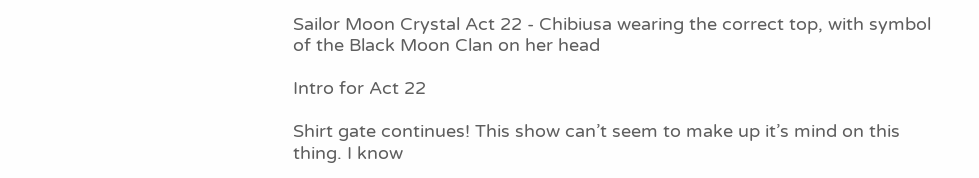Sailor Moon Crystal Act 22 - Chibiusa wearing the correct top, with symbol of the Black Moon Clan on her head

Intro for Act 22

Shirt gate continues! This show can’t seem to make up it’s mind on this thing. I know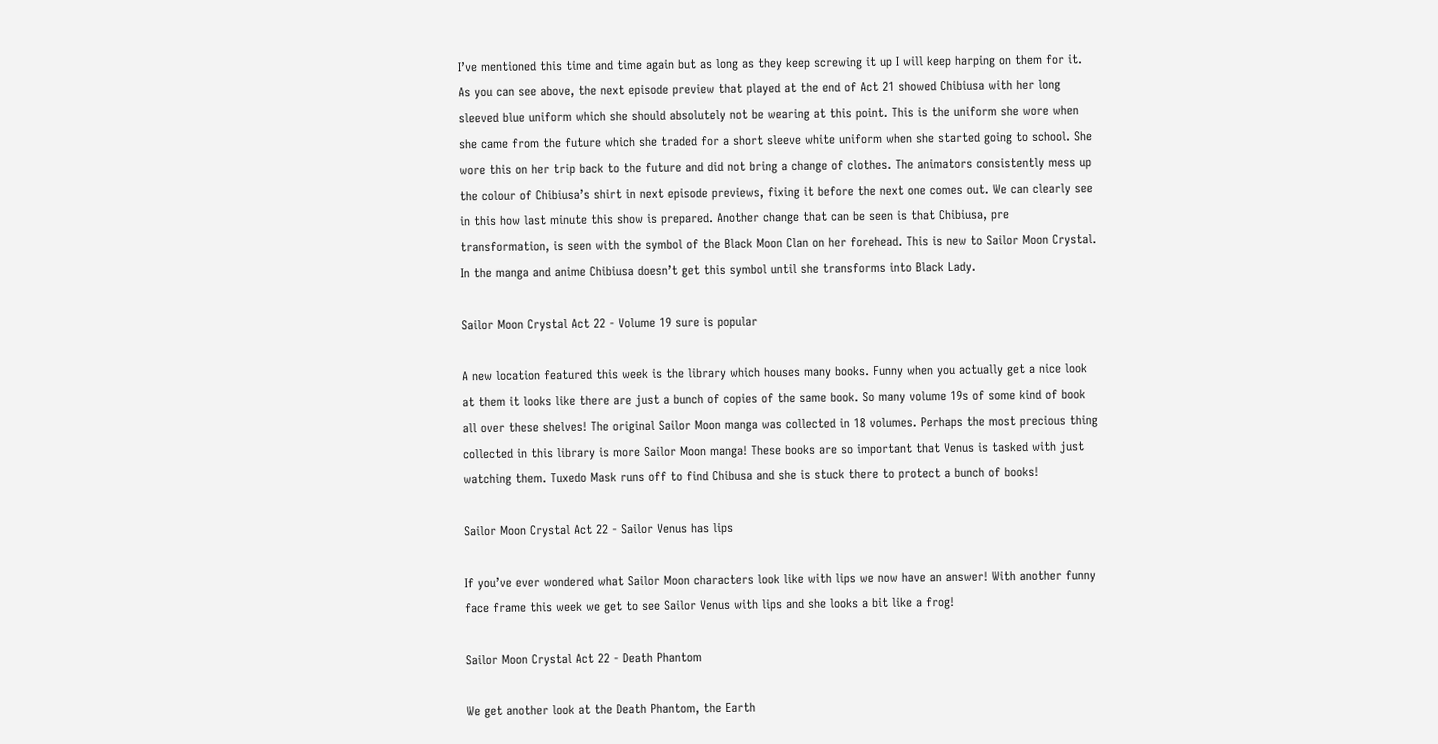I’ve mentioned this time and time again but as long as they keep screwing it up I will keep harping on them for it. As you can see above, the next episode preview that played at the end of Act 21 showed Chibiusa with her long sleeved blue uniform which she should absolutely not be wearing at this point. This is the uniform she wore when she came from the future which she traded for a short sleeve white uniform when she started going to school. She wore this on her trip back to the future and did not bring a change of clothes. The animators consistently mess up the colour of Chibiusa’s shirt in next episode previews, fixing it before the next one comes out. We can clearly see in this how last minute this show is prepared. Another change that can be seen is that Chibiusa, pre transformation, is seen with the symbol of the Black Moon Clan on her forehead. This is new to Sailor Moon Crystal. In the manga and anime Chibiusa doesn’t get this symbol until she transforms into Black Lady.

Sailor Moon Crystal Act 22 - Volume 19 sure is popular

A new location featured this week is the library which houses many books. Funny when you actually get a nice look at them it looks like there are just a bunch of copies of the same book. So many volume 19s of some kind of book all over these shelves! The original Sailor Moon manga was collected in 18 volumes. Perhaps the most precious thing collected in this library is more Sailor Moon manga! These books are so important that Venus is tasked with just watching them. Tuxedo Mask runs off to find Chibusa and she is stuck there to protect a bunch of books!

Sailor Moon Crystal Act 22 - Sailor Venus has lips

If you’ve ever wondered what Sailor Moon characters look like with lips we now have an answer! With another funny face frame this week we get to see Sailor Venus with lips and she looks a bit like a frog!

Sailor Moon Crystal Act 22 - Death Phantom

We get another look at the Death Phantom, the Earth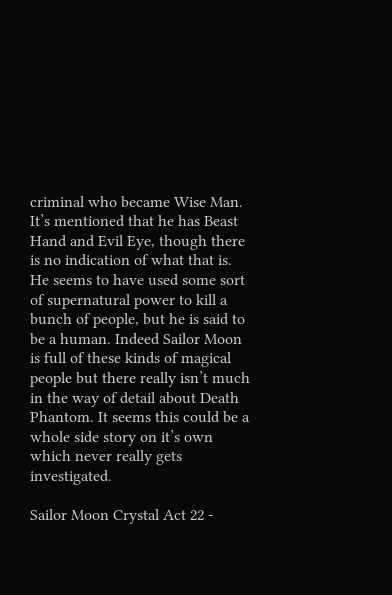criminal who became Wise Man. It’s mentioned that he has Beast Hand and Evil Eye, though there is no indication of what that is. He seems to have used some sort of supernatural power to kill a bunch of people, but he is said to be a human. Indeed Sailor Moon is full of these kinds of magical people but there really isn’t much in the way of detail about Death Phantom. It seems this could be a whole side story on it’s own which never really gets investigated.

Sailor Moon Crystal Act 22 -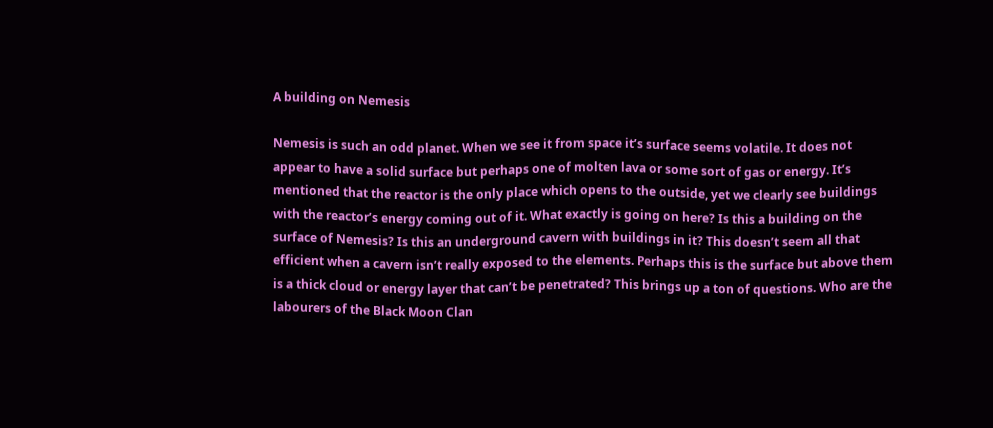A building on Nemesis

Nemesis is such an odd planet. When we see it from space it’s surface seems volatile. It does not appear to have a solid surface but perhaps one of molten lava or some sort of gas or energy. It’s mentioned that the reactor is the only place which opens to the outside, yet we clearly see buildings with the reactor’s energy coming out of it. What exactly is going on here? Is this a building on the surface of Nemesis? Is this an underground cavern with buildings in it? This doesn’t seem all that efficient when a cavern isn’t really exposed to the elements. Perhaps this is the surface but above them is a thick cloud or energy layer that can’t be penetrated? This brings up a ton of questions. Who are the labourers of the Black Moon Clan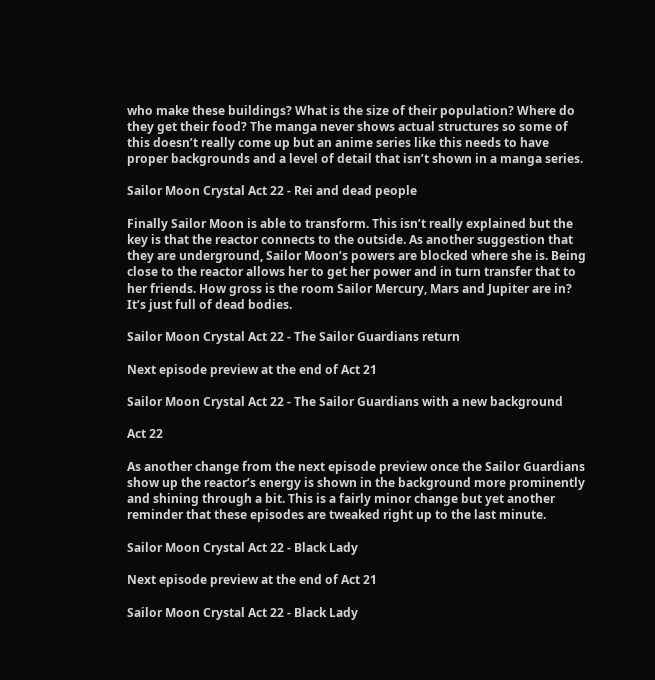who make these buildings? What is the size of their population? Where do they get their food? The manga never shows actual structures so some of this doesn’t really come up but an anime series like this needs to have proper backgrounds and a level of detail that isn’t shown in a manga series.

Sailor Moon Crystal Act 22 - Rei and dead people

Finally Sailor Moon is able to transform. This isn’t really explained but the key is that the reactor connects to the outside. As another suggestion that they are underground, Sailor Moon’s powers are blocked where she is. Being close to the reactor allows her to get her power and in turn transfer that to her friends. How gross is the room Sailor Mercury, Mars and Jupiter are in? It’s just full of dead bodies.

Sailor Moon Crystal Act 22 - The Sailor Guardians return

Next episode preview at the end of Act 21

Sailor Moon Crystal Act 22 - The Sailor Guardians with a new background

Act 22

As another change from the next episode preview once the Sailor Guardians show up the reactor’s energy is shown in the background more prominently and shining through a bit. This is a fairly minor change but yet another reminder that these episodes are tweaked right up to the last minute.

Sailor Moon Crystal Act 22 - Black Lady

Next episode preview at the end of Act 21

Sailor Moon Crystal Act 22 - Black Lady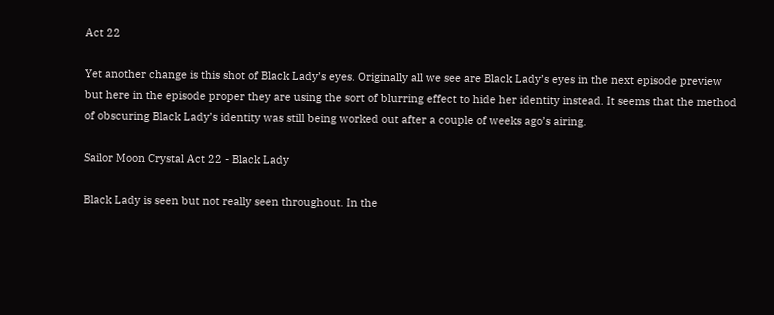Act 22

Yet another change is this shot of Black Lady’s eyes. Originally all we see are Black Lady’s eyes in the next episode preview but here in the episode proper they are using the sort of blurring effect to hide her identity instead. It seems that the method of obscuring Black Lady’s identity was still being worked out after a couple of weeks ago’s airing.

Sailor Moon Crystal Act 22 - Black Lady

Black Lady is seen but not really seen throughout. In the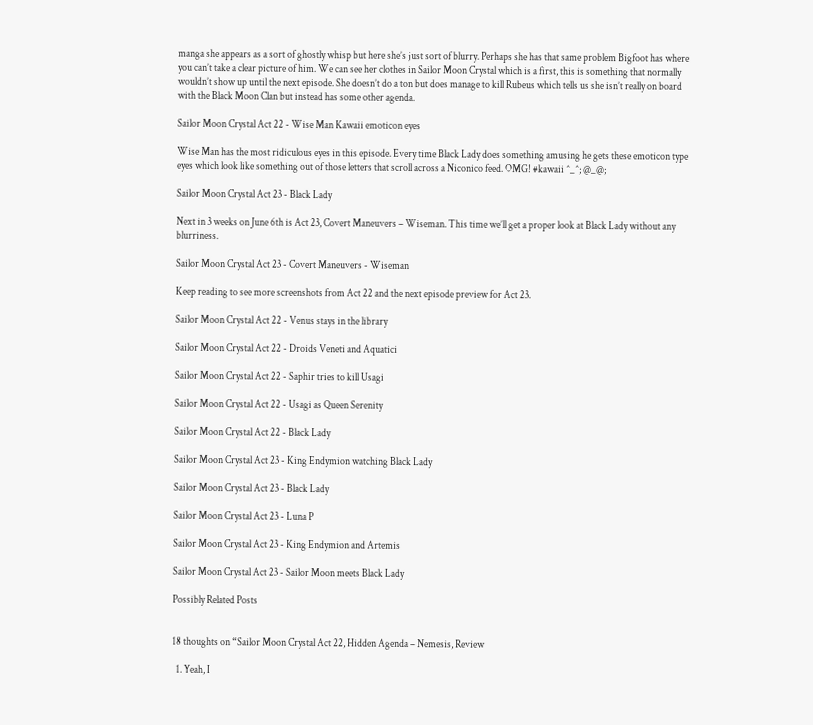manga she appears as a sort of ghostly whisp but here she’s just sort of blurry. Perhaps she has that same problem Bigfoot has where you can’t take a clear picture of him. We can see her clothes in Sailor Moon Crystal which is a first, this is something that normally wouldn’t show up until the next episode. She doesn’t do a ton but does manage to kill Rubeus which tells us she isn’t really on board with the Black Moon Clan but instead has some other agenda.

Sailor Moon Crystal Act 22 - Wise Man Kawaii emoticon eyes

Wise Man has the most ridiculous eyes in this episode. Every time Black Lady does something amusing he gets these emoticon type eyes which look like something out of those letters that scroll across a Niconico feed. OMG! #kawaii ^_^; @_@;

Sailor Moon Crystal Act 23 - Black Lady

Next in 3 weeks on June 6th is Act 23, Covert Maneuvers – Wiseman. This time we’ll get a proper look at Black Lady without any blurriness.

Sailor Moon Crystal Act 23 - Covert Maneuvers - Wiseman

Keep reading to see more screenshots from Act 22 and the next episode preview for Act 23.

Sailor Moon Crystal Act 22 - Venus stays in the library

Sailor Moon Crystal Act 22 - Droids Veneti and Aquatici

Sailor Moon Crystal Act 22 - Saphir tries to kill Usagi

Sailor Moon Crystal Act 22 - Usagi as Queen Serenity

Sailor Moon Crystal Act 22 - Black Lady

Sailor Moon Crystal Act 23 - King Endymion watching Black Lady

Sailor Moon Crystal Act 23 - Black Lady

Sailor Moon Crystal Act 23 - Luna P

Sailor Moon Crystal Act 23 - King Endymion and Artemis

Sailor Moon Crystal Act 23 - Sailor Moon meets Black Lady

Possibly Related Posts


18 thoughts on “Sailor Moon Crystal Act 22, Hidden Agenda – Nemesis, Review

  1. Yeah, I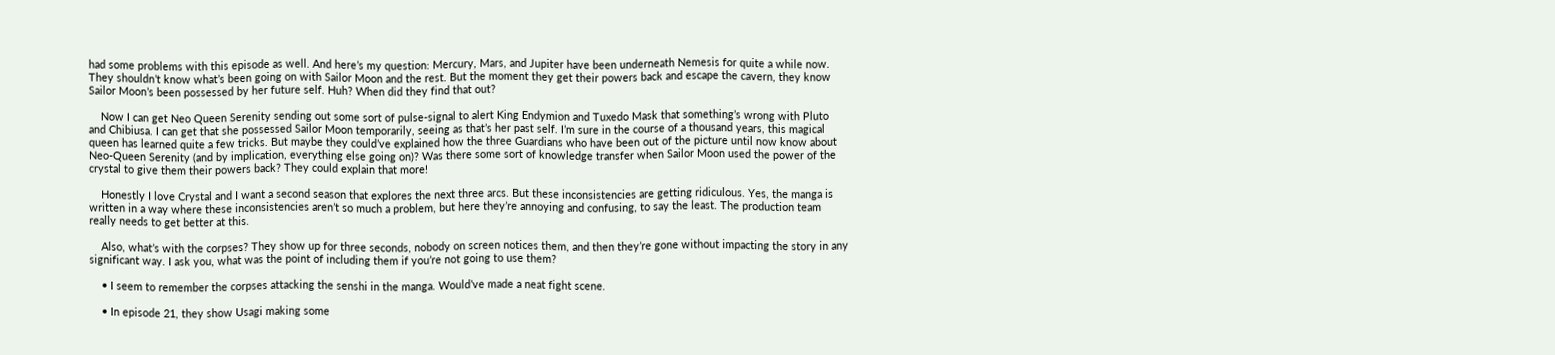had some problems with this episode as well. And here’s my question: Mercury, Mars, and Jupiter have been underneath Nemesis for quite a while now. They shouldn’t know what’s been going on with Sailor Moon and the rest. But the moment they get their powers back and escape the cavern, they know Sailor Moon’s been possessed by her future self. Huh? When did they find that out?

    Now I can get Neo Queen Serenity sending out some sort of pulse-signal to alert King Endymion and Tuxedo Mask that something’s wrong with Pluto and Chibiusa. I can get that she possessed Sailor Moon temporarily, seeing as that’s her past self. I’m sure in the course of a thousand years, this magical queen has learned quite a few tricks. But maybe they could’ve explained how the three Guardians who have been out of the picture until now know about Neo-Queen Serenity (and by implication, everything else going on)? Was there some sort of knowledge transfer when Sailor Moon used the power of the crystal to give them their powers back? They could explain that more!

    Honestly I love Crystal and I want a second season that explores the next three arcs. But these inconsistencies are getting ridiculous. Yes, the manga is written in a way where these inconsistencies aren’t so much a problem, but here they’re annoying and confusing, to say the least. The production team really needs to get better at this.

    Also, what’s with the corpses? They show up for three seconds, nobody on screen notices them, and then they’re gone without impacting the story in any significant way. I ask you, what was the point of including them if you’re not going to use them?

    • I seem to remember the corpses attacking the senshi in the manga. Would’ve made a neat fight scene.

    • In episode 21, they show Usagi making some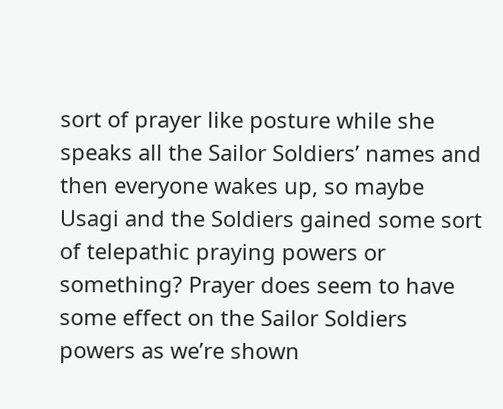sort of prayer like posture while she speaks all the Sailor Soldiers’ names and then everyone wakes up, so maybe Usagi and the Soldiers gained some sort of telepathic praying powers or something? Prayer does seem to have some effect on the Sailor Soldiers powers as we’re shown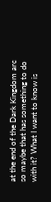at the end of the Dark Kingdom arc so maybe that has something to do with it? What I want to know is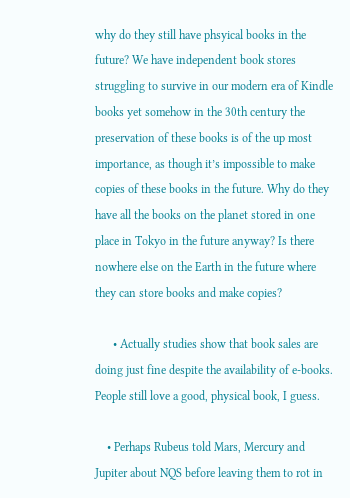why do they still have phsyical books in the future? We have independent book stores struggling to survive in our modern era of Kindle books yet somehow in the 30th century the preservation of these books is of the up most importance, as though it’s impossible to make copies of these books in the future. Why do they have all the books on the planet stored in one place in Tokyo in the future anyway? Is there nowhere else on the Earth in the future where they can store books and make copies?

      • Actually studies show that book sales are doing just fine despite the availability of e-books. People still love a good, physical book, I guess.

    • Perhaps Rubeus told Mars, Mercury and Jupiter about NQS before leaving them to rot in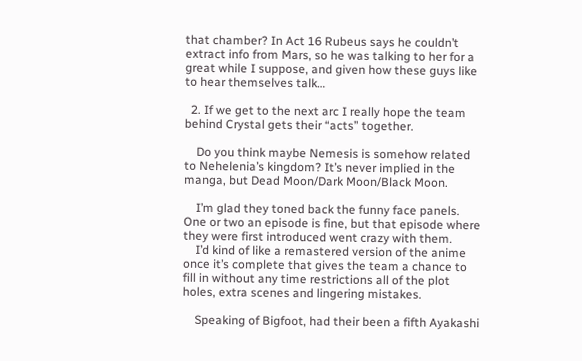that chamber? In Act 16 Rubeus says he couldn’t extract info from Mars, so he was talking to her for a great while I suppose, and given how these guys like to hear themselves talk…

  2. If we get to the next arc I really hope the team behind Crystal gets their “acts” together.

    Do you think maybe Nemesis is somehow related to Nehelenia’s kingdom? It’s never implied in the manga, but Dead Moon/Dark Moon/Black Moon.

    I’m glad they toned back the funny face panels. One or two an episode is fine, but that episode where they were first introduced went crazy with them.
    I’d kind of like a remastered version of the anime once it’s complete that gives the team a chance to fill in without any time restrictions all of the plot holes, extra scenes and lingering mistakes.

    Speaking of Bigfoot, had their been a fifth Ayakashi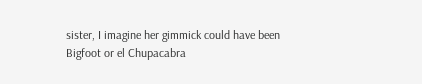sister, I imagine her gimmick could have been Bigfoot or el Chupacabra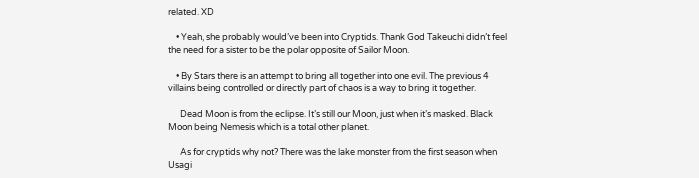related. XD

    • Yeah, she probably would’ve been into Cryptids. Thank God Takeuchi didn’t feel the need for a sister to be the polar opposite of Sailor Moon.

    • By Stars there is an attempt to bring all together into one evil. The previous 4 villains being controlled or directly part of chaos is a way to bring it together.

      Dead Moon is from the eclipse. It’s still our Moon, just when it’s masked. Black Moon being Nemesis which is a total other planet.

      As for cryptids why not? There was the lake monster from the first season when Usagi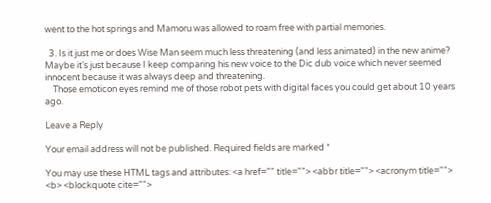went to the hot springs and Mamoru was allowed to roam free with partial memories.

  3. Is it just me or does Wise Man seem much less threatening (and less animated) in the new anime? Maybe it’s just because I keep comparing his new voice to the Dic dub voice which never seemed innocent because it was always deep and threatening.
    Those emoticon eyes remind me of those robot pets with digital faces you could get about 10 years ago.

Leave a Reply

Your email address will not be published. Required fields are marked *

You may use these HTML tags and attributes: <a href="" title=""> <abbr title=""> <acronym title=""> <b> <blockquote cite="">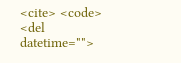<cite> <code> <del datetime="">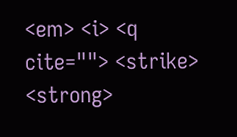<em> <i> <q cite=""> <strike> <strong>